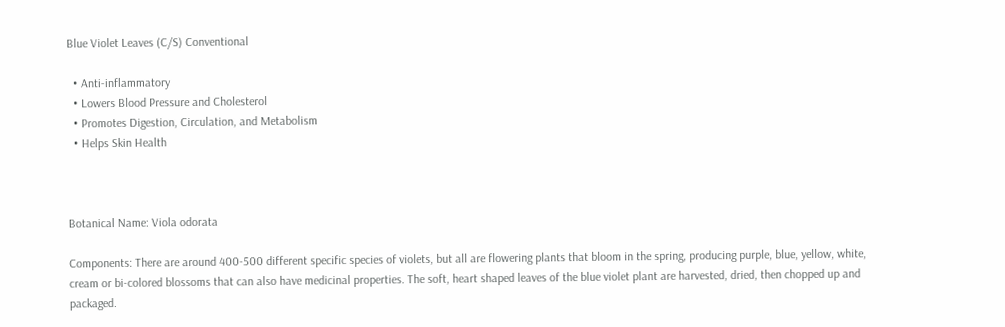Blue Violet Leaves (C/S) Conventional

  • Anti-inflammatory
  • Lowers Blood Pressure and Cholesterol
  • Promotes Digestion, Circulation, and Metabolism
  • Helps Skin Health



Botanical Name: Viola odorata

Components: There are around 400-500 different specific species of violets, but all are flowering plants that bloom in the spring, producing purple, blue, yellow, white, cream or bi-colored blossoms that can also have medicinal properties. The soft, heart shaped leaves of the blue violet plant are harvested, dried, then chopped up and packaged.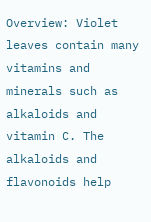Overview: Violet leaves contain many vitamins and minerals such as alkaloids and vitamin C. The alkaloids and flavonoids help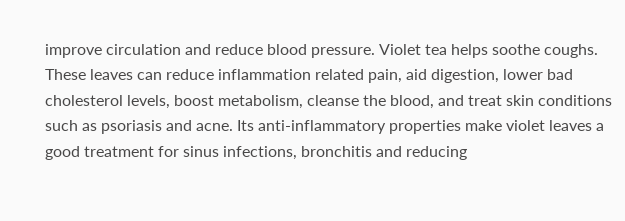improve circulation and reduce blood pressure. Violet tea helps soothe coughs. These leaves can reduce inflammation related pain, aid digestion, lower bad cholesterol levels, boost metabolism, cleanse the blood, and treat skin conditions such as psoriasis and acne. Its anti-inflammatory properties make violet leaves a good treatment for sinus infections, bronchitis and reducing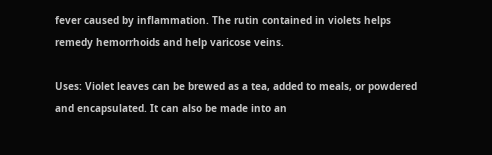fever caused by inflammation. The rutin contained in violets helps remedy hemorrhoids and help varicose veins.

Uses: Violet leaves can be brewed as a tea, added to meals, or powdered and encapsulated. It can also be made into an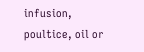infusion, poultice, oil or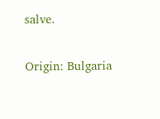salve.

Origin: Bulgaria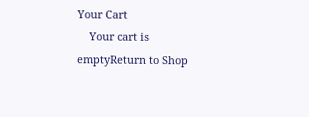Your Cart
    Your cart is emptyReturn to Shop